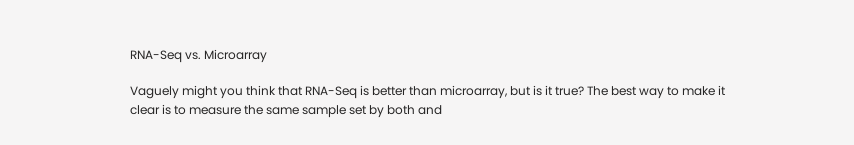RNA-Seq vs. Microarray

Vaguely might you think that RNA-Seq is better than microarray, but is it true? The best way to make it clear is to measure the same sample set by both and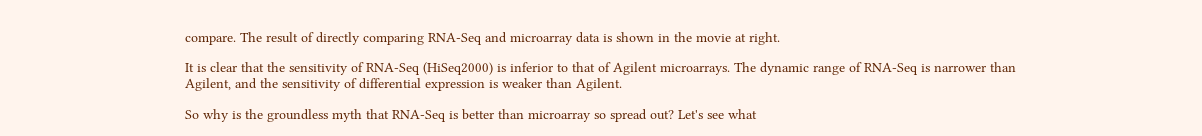compare. The result of directly comparing RNA-Seq and microarray data is shown in the movie at right.

It is clear that the sensitivity of RNA-Seq (HiSeq2000) is inferior to that of Agilent microarrays. The dynamic range of RNA-Seq is narrower than Agilent, and the sensitivity of differential expression is weaker than Agilent.

So why is the groundless myth that RNA-Seq is better than microarray so spread out? Let's see what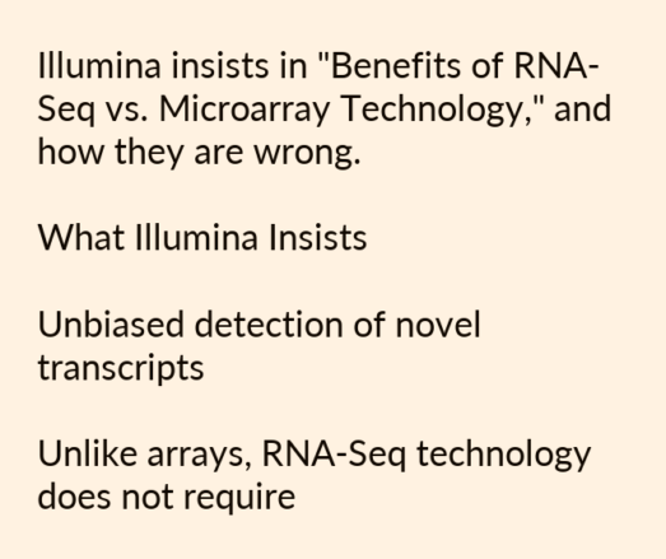Illumina insists in "Benefits of RNA-Seq vs. Microarray Technology," and how they are wrong.

What Illumina Insists

Unbiased detection of novel transcripts

Unlike arrays, RNA-Seq technology does not require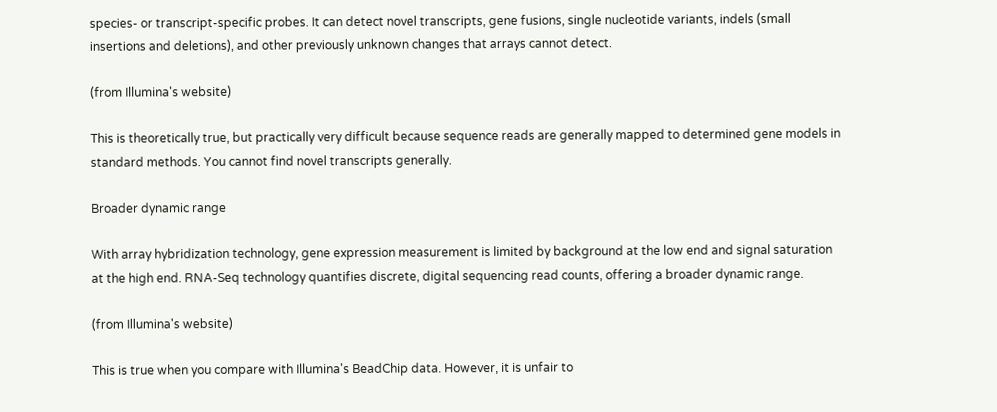species- or transcript-specific probes. It can detect novel transcripts, gene fusions, single nucleotide variants, indels (small insertions and deletions), and other previously unknown changes that arrays cannot detect.

(from Illumina's website)

This is theoretically true, but practically very difficult because sequence reads are generally mapped to determined gene models in standard methods. You cannot find novel transcripts generally.

Broader dynamic range

With array hybridization technology, gene expression measurement is limited by background at the low end and signal saturation at the high end. RNA-Seq technology quantifies discrete, digital sequencing read counts, offering a broader dynamic range.

(from Illumina's website)

This is true when you compare with Illumina's BeadChip data. However, it is unfair to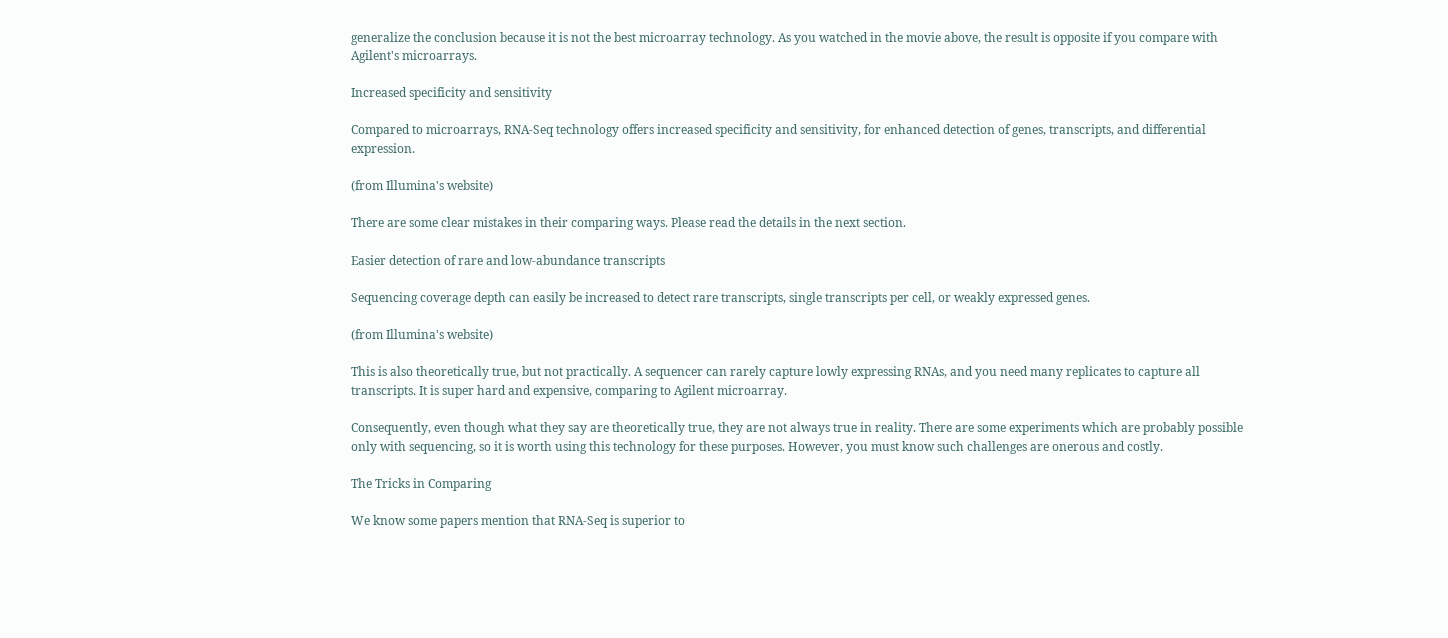generalize the conclusion because it is not the best microarray technology. As you watched in the movie above, the result is opposite if you compare with Agilent's microarrays.

Increased specificity and sensitivity

Compared to microarrays, RNA-Seq technology offers increased specificity and sensitivity, for enhanced detection of genes, transcripts, and differential expression.

(from Illumina's website)

There are some clear mistakes in their comparing ways. Please read the details in the next section.

Easier detection of rare and low-abundance transcripts

Sequencing coverage depth can easily be increased to detect rare transcripts, single transcripts per cell, or weakly expressed genes.

(from Illumina's website)

This is also theoretically true, but not practically. A sequencer can rarely capture lowly expressing RNAs, and you need many replicates to capture all transcripts. It is super hard and expensive, comparing to Agilent microarray.

Consequently, even though what they say are theoretically true, they are not always true in reality. There are some experiments which are probably possible only with sequencing, so it is worth using this technology for these purposes. However, you must know such challenges are onerous and costly.

The Tricks in Comparing

We know some papers mention that RNA-Seq is superior to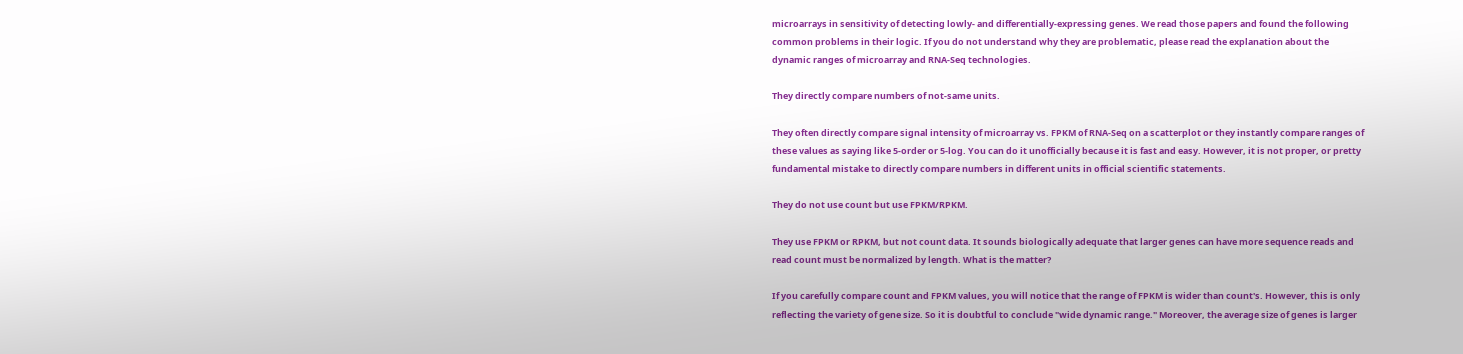microarrays in sensitivity of detecting lowly- and differentially-expressing genes. We read those papers and found the following common problems in their logic. If you do not understand why they are problematic, please read the explanation about the dynamic ranges of microarray and RNA-Seq technologies.

They directly compare numbers of not-same units.

They often directly compare signal intensity of microarray vs. FPKM of RNA-Seq on a scatterplot or they instantly compare ranges of these values as saying like 5-order or 5-log. You can do it unofficially because it is fast and easy. However, it is not proper, or pretty fundamental mistake to directly compare numbers in different units in official scientific statements.

They do not use count but use FPKM/RPKM.

They use FPKM or RPKM, but not count data. It sounds biologically adequate that larger genes can have more sequence reads and read count must be normalized by length. What is the matter?

If you carefully compare count and FPKM values, you will notice that the range of FPKM is wider than count's. However, this is only reflecting the variety of gene size. So it is doubtful to conclude "wide dynamic range." Moreover, the average size of genes is larger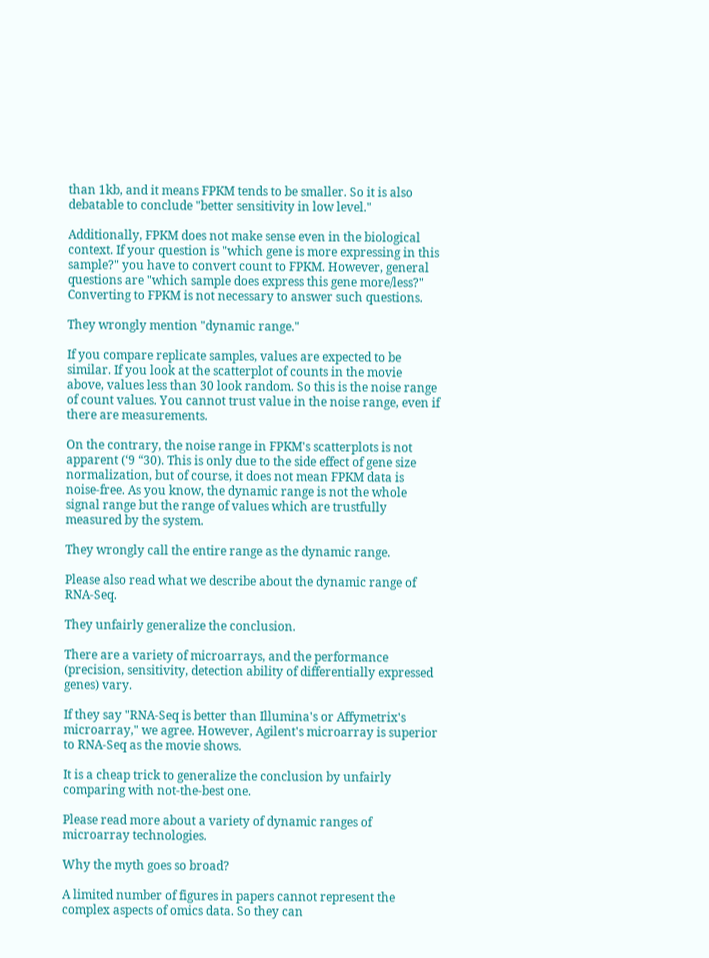than 1kb, and it means FPKM tends to be smaller. So it is also debatable to conclude "better sensitivity in low level."

Additionally, FPKM does not make sense even in the biological context. If your question is "which gene is more expressing in this sample?" you have to convert count to FPKM. However, general questions are "which sample does express this gene more/less?" Converting to FPKM is not necessary to answer such questions.

They wrongly mention "dynamic range."

If you compare replicate samples, values are expected to be similar. If you look at the scatterplot of counts in the movie above, values less than 30 look random. So this is the noise range of count values. You cannot trust value in the noise range, even if there are measurements.

On the contrary, the noise range in FPKM's scatterplots is not apparent (‘9 “30). This is only due to the side effect of gene size normalization, but of course, it does not mean FPKM data is noise-free. As you know, the dynamic range is not the whole signal range but the range of values which are trustfully measured by the system.

They wrongly call the entire range as the dynamic range.

Please also read what we describe about the dynamic range of RNA-Seq.

They unfairly generalize the conclusion.

There are a variety of microarrays, and the performance (precision, sensitivity, detection ability of differentially expressed genes) vary.

If they say "RNA-Seq is better than Illumina's or Affymetrix's microarray," we agree. However, Agilent's microarray is superior to RNA-Seq as the movie shows.

It is a cheap trick to generalize the conclusion by unfairly comparing with not-the-best one.

Please read more about a variety of dynamic ranges of microarray technologies.

Why the myth goes so broad?

A limited number of figures in papers cannot represent the complex aspects of omics data. So they can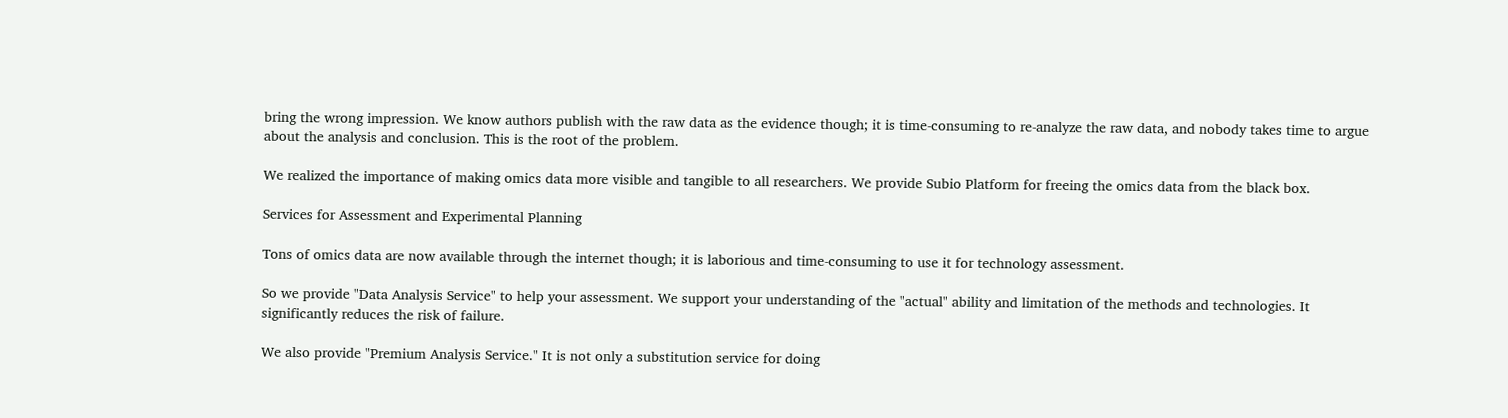bring the wrong impression. We know authors publish with the raw data as the evidence though; it is time-consuming to re-analyze the raw data, and nobody takes time to argue about the analysis and conclusion. This is the root of the problem.

We realized the importance of making omics data more visible and tangible to all researchers. We provide Subio Platform for freeing the omics data from the black box.

Services for Assessment and Experimental Planning

Tons of omics data are now available through the internet though; it is laborious and time-consuming to use it for technology assessment.

So we provide "Data Analysis Service" to help your assessment. We support your understanding of the "actual" ability and limitation of the methods and technologies. It significantly reduces the risk of failure.

We also provide "Premium Analysis Service." It is not only a substitution service for doing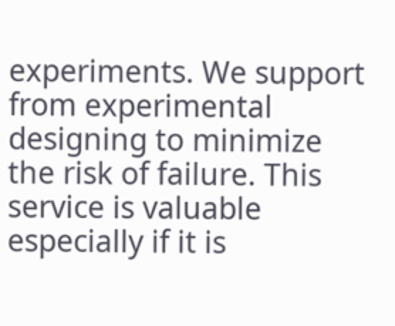experiments. We support from experimental designing to minimize the risk of failure. This service is valuable especially if it is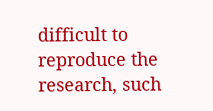difficult to reproduce the research, such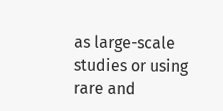as large-scale studies or using rare and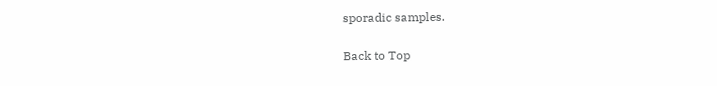sporadic samples.

Back to Top